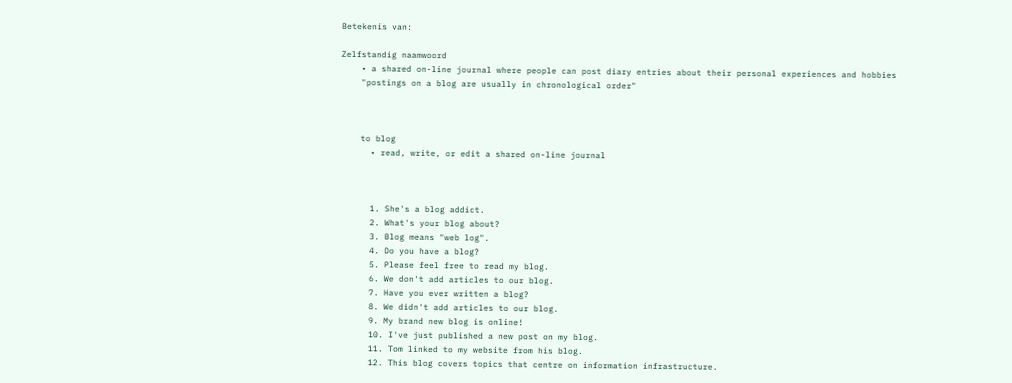Betekenis van:

Zelfstandig naamwoord
    • a shared on-line journal where people can post diary entries about their personal experiences and hobbies
    "postings on a blog are usually in chronological order"



    to blog
      • read, write, or edit a shared on-line journal



      1. She's a blog addict.
      2. What's your blog about?
      3. Blog means "web log".
      4. Do you have a blog?
      5. Please feel free to read my blog.
      6. We don't add articles to our blog.
      7. Have you ever written a blog?
      8. We didn't add articles to our blog.
      9. My brand new blog is online!
      10. I've just published a new post on my blog.
      11. Tom linked to my website from his blog.
      12. This blog covers topics that centre on information infrastructure.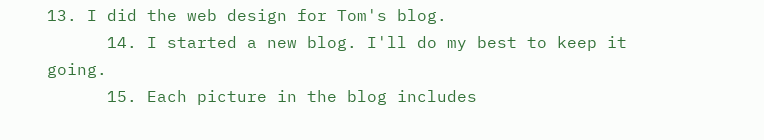13. I did the web design for Tom's blog.
      14. I started a new blog. I'll do my best to keep it going.
      15. Each picture in the blog includes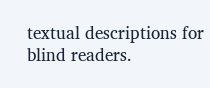textual descriptions for blind readers.